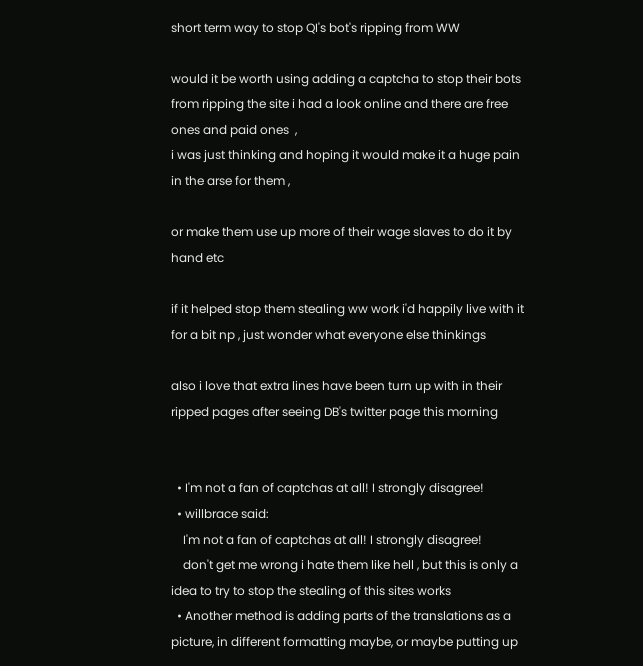short term way to stop QI's bot's ripping from WW

would it be worth using adding a captcha to stop their bots from ripping the site i had a look online and there are free ones and paid ones  ,
i was just thinking and hoping it would make it a huge pain in the arse for them ,

or make them use up more of their wage slaves to do it by hand etc

if it helped stop them stealing ww work i'd happily live with it for a bit np , just wonder what everyone else thinkings

also i love that extra lines have been turn up with in their  ripped pages after seeing DB's twitter page this morning


  • I'm not a fan of captchas at all! I strongly disagree!
  • willbrace said:
    I'm not a fan of captchas at all! I strongly disagree!
    don't get me wrong i hate them like hell , but this is only a idea to try to stop the stealing of this sites works
  • Another method is adding parts of the translations as a picture, in different formatting maybe, or maybe putting up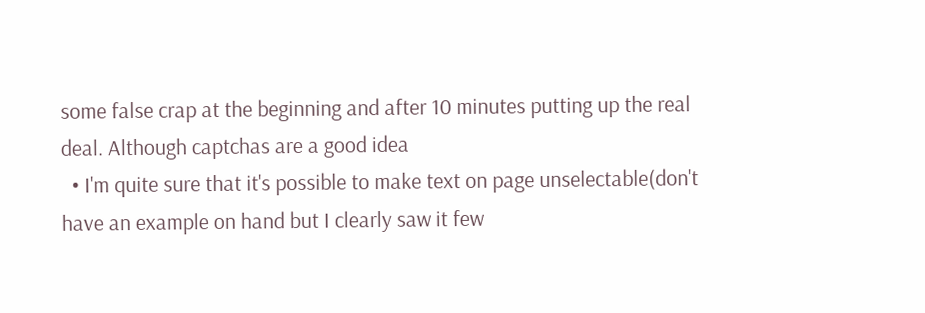some false crap at the beginning and after 10 minutes putting up the real deal. Although captchas are a good idea
  • I'm quite sure that it's possible to make text on page unselectable(don't have an example on hand but I clearly saw it few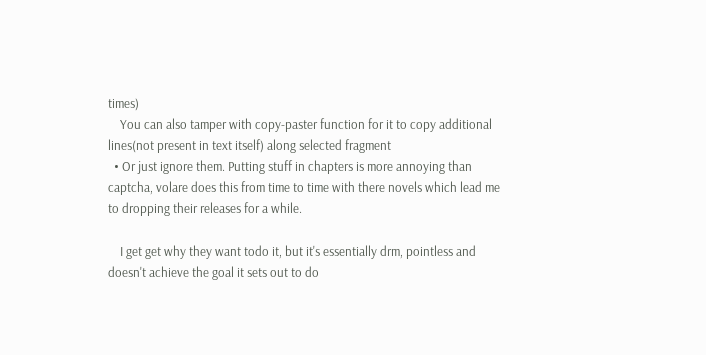times)
    You can also tamper with copy-paster function for it to copy additional lines(not present in text itself) along selected fragment
  • Or just ignore them. Putting stuff in chapters is more annoying than captcha, volare does this from time to time with there novels which lead me to dropping their releases for a while.

    I get get why they want todo it, but it's essentially drm, pointless and doesn't achieve the goal it sets out to do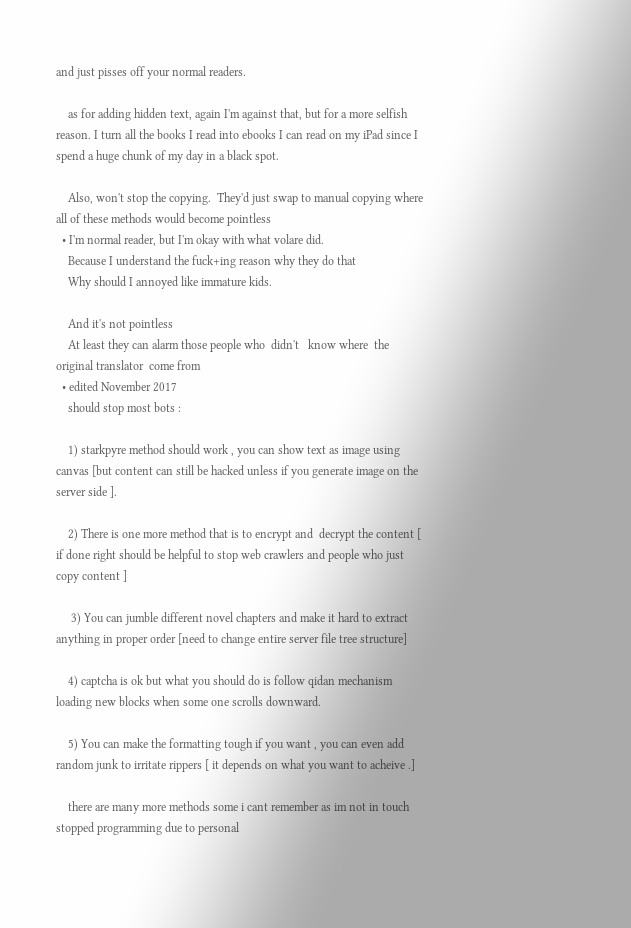and just pisses off your normal readers.

    as for adding hidden text, again I'm against that, but for a more selfish reason. I turn all the books I read into ebooks I can read on my iPad since I spend a huge chunk of my day in a black spot.

    Also, won't stop the copying.  They'd just swap to manual copying where all of these methods would become pointless
  • I'm normal reader, but I'm okay with what volare did.
    Because I understand the fuck+ing reason why they do that
    Why should I annoyed like immature kids.

    And it's not pointless
    At least they can alarm those people who  didn't   know where  the original translator  come from
  • edited November 2017
    should stop most bots :

    1) starkpyre method should work , you can show text as image using canvas [but content can still be hacked unless if you generate image on the server side ].

    2) There is one more method that is to encrypt and  decrypt the content [ if done right should be helpful to stop web crawlers and people who just copy content ]

     3) You can jumble different novel chapters and make it hard to extract anything in proper order [need to change entire server file tree structure]

    4) captcha is ok but what you should do is follow qidan mechanism loading new blocks when some one scrolls downward.

    5) You can make the formatting tough if you want , you can even add random junk to irritate rippers [ it depends on what you want to acheive .]

    there are many more methods some i cant remember as im not in touch stopped programming due to personal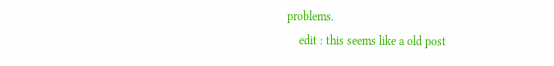problems.
    edit : this seems like a old post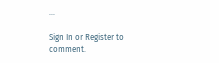...

Sign In or Register to comment.